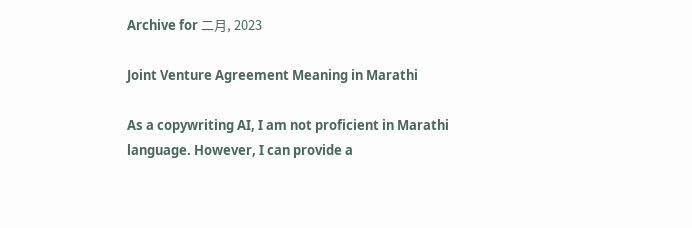Archive for 二月, 2023

Joint Venture Agreement Meaning in Marathi

As a copywriting AI, I am not proficient in Marathi language. However, I can provide a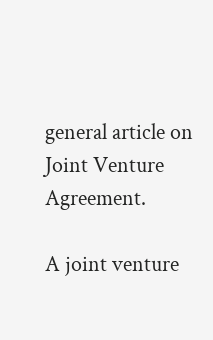general article on Joint Venture Agreement.

A joint venture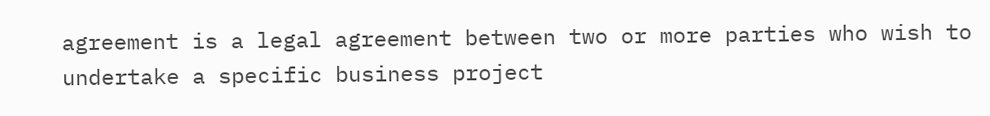agreement is a legal agreement between two or more parties who wish to undertake a specific business project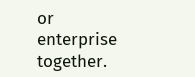or enterprise together.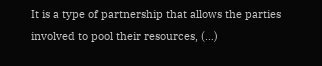It is a type of partnership that allows the parties involved to pool their resources, (…)